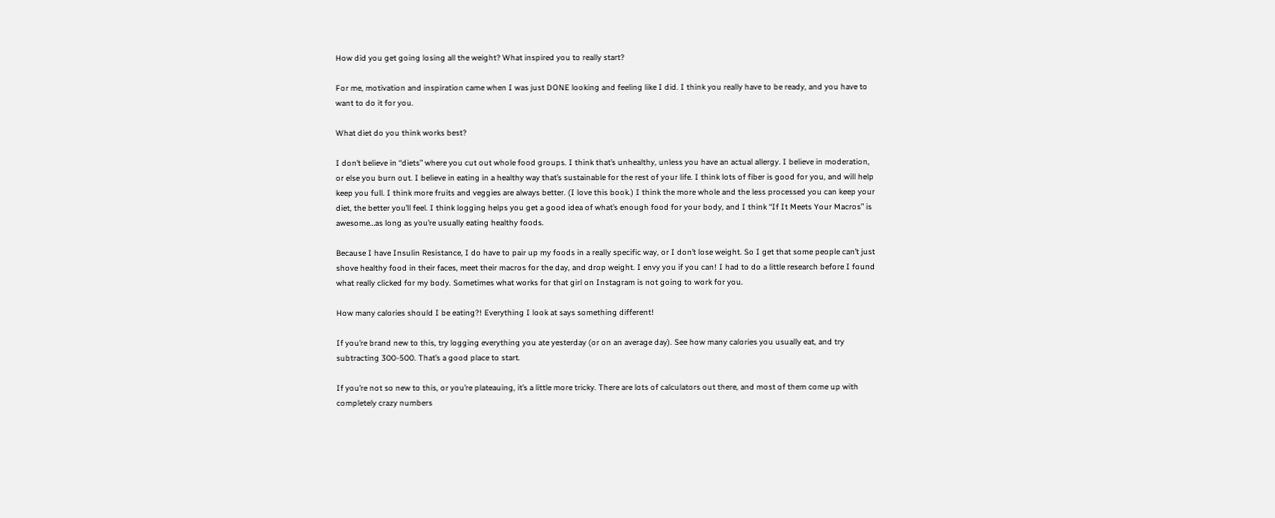How did you get going losing all the weight? What inspired you to really start?

For me, motivation and inspiration came when I was just DONE looking and feeling like I did. I think you really have to be ready, and you have to want to do it for you.

What diet do you think works best?

I don’t believe in “diets” where you cut out whole food groups. I think that’s unhealthy, unless you have an actual allergy. I believe in moderation, or else you burn out. I believe in eating in a healthy way that’s sustainable for the rest of your life. I think lots of fiber is good for you, and will help keep you full. I think more fruits and veggies are always better. (I love this book.) I think the more whole and the less processed you can keep your diet, the better you’ll feel. I think logging helps you get a good idea of what’s enough food for your body, and I think “If It Meets Your Macros” is awesome…as long as you’re usually eating healthy foods.

Because I have Insulin Resistance, I do have to pair up my foods in a really specific way, or I don’t lose weight. So I get that some people can’t just shove healthy food in their faces, meet their macros for the day, and drop weight. I envy you if you can! I had to do a little research before I found what really clicked for my body. Sometimes what works for that girl on Instagram is not going to work for you.

How many calories should I be eating?! Everything I look at says something different!

If you’re brand new to this, try logging everything you ate yesterday (or on an average day). See how many calories you usually eat, and try subtracting 300-500. That’s a good place to start.

If you’re not so new to this, or you’re plateauing, it’s a little more tricky. There are lots of calculators out there, and most of them come up with completely crazy numbers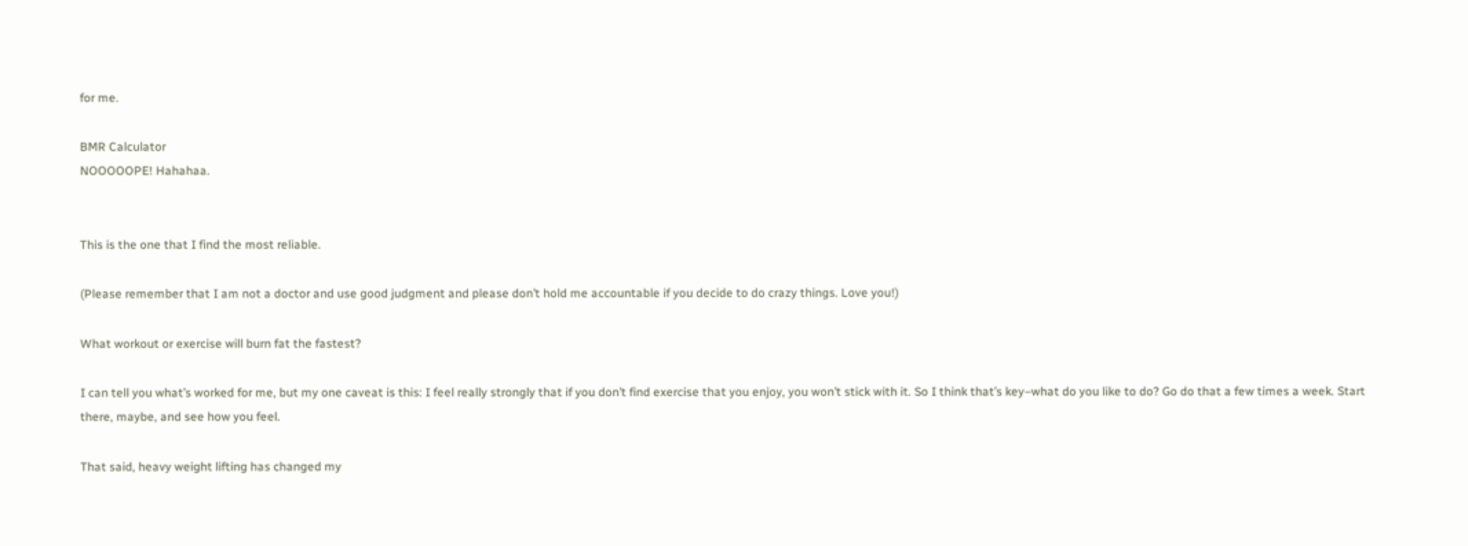for me.

BMR Calculator
NOOOOOPE! Hahahaa.


This is the one that I find the most reliable.

(Please remember that I am not a doctor and use good judgment and please don’t hold me accountable if you decide to do crazy things. Love you!)

What workout or exercise will burn fat the fastest?

I can tell you what’s worked for me, but my one caveat is this: I feel really strongly that if you don’t find exercise that you enjoy, you won’t stick with it. So I think that’s key–what do you like to do? Go do that a few times a week. Start there, maybe, and see how you feel.

That said, heavy weight lifting has changed my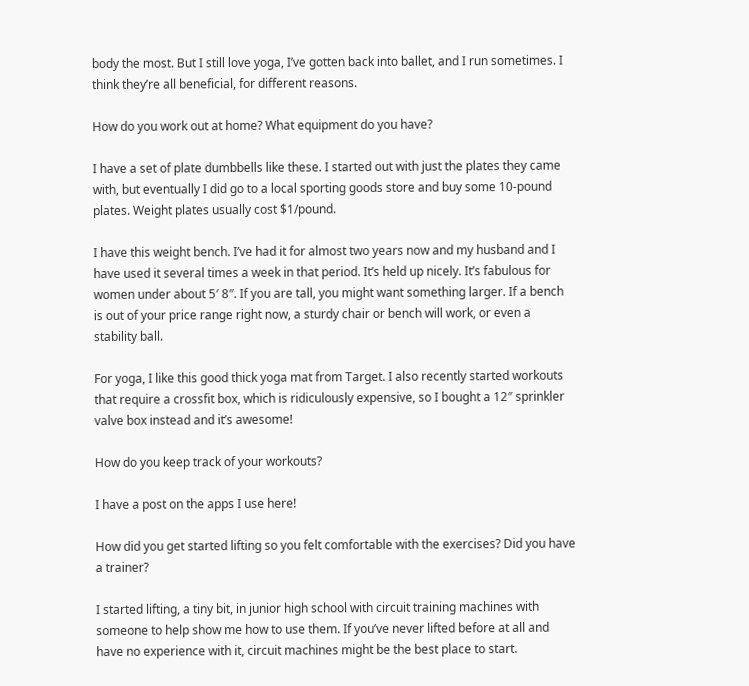body the most. But I still love yoga, I’ve gotten back into ballet, and I run sometimes. I think they’re all beneficial, for different reasons.

How do you work out at home? What equipment do you have?

I have a set of plate dumbbells like these. I started out with just the plates they came with, but eventually I did go to a local sporting goods store and buy some 10-pound plates. Weight plates usually cost $1/pound.

I have this weight bench. I’ve had it for almost two years now and my husband and I have used it several times a week in that period. It’s held up nicely. It’s fabulous for women under about 5′ 8″. If you are tall, you might want something larger. If a bench is out of your price range right now, a sturdy chair or bench will work, or even a stability ball.

For yoga, I like this good thick yoga mat from Target. I also recently started workouts that require a crossfit box, which is ridiculously expensive, so I bought a 12″ sprinkler valve box instead and it’s awesome!

How do you keep track of your workouts?

I have a post on the apps I use here!

How did you get started lifting so you felt comfortable with the exercises? Did you have a trainer?

I started lifting, a tiny bit, in junior high school with circuit training machines with someone to help show me how to use them. If you’ve never lifted before at all and have no experience with it, circuit machines might be the best place to start.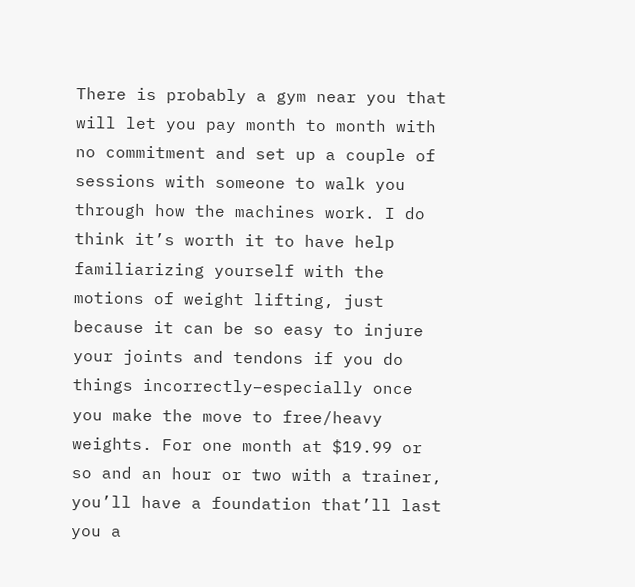There is probably a gym near you that will let you pay month to month with no commitment and set up a couple of sessions with someone to walk you through how the machines work. I do think it’s worth it to have help familiarizing yourself with the motions of weight lifting, just because it can be so easy to injure your joints and tendons if you do things incorrectly–especially once you make the move to free/heavy weights. For one month at $19.99 or so and an hour or two with a trainer, you’ll have a foundation that’ll last you a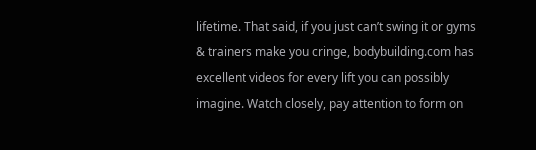lifetime. That said, if you just can’t swing it or gyms & trainers make you cringe, bodybuilding.com has excellent videos for every lift you can possibly imagine. Watch closely, pay attention to form on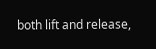both lift and release,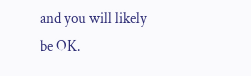and you will likely be OK.